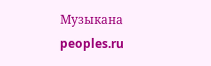Музыкана peoples.ru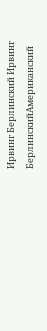Ирвинг Берлинский Ирвинг БерлинскийАмериканский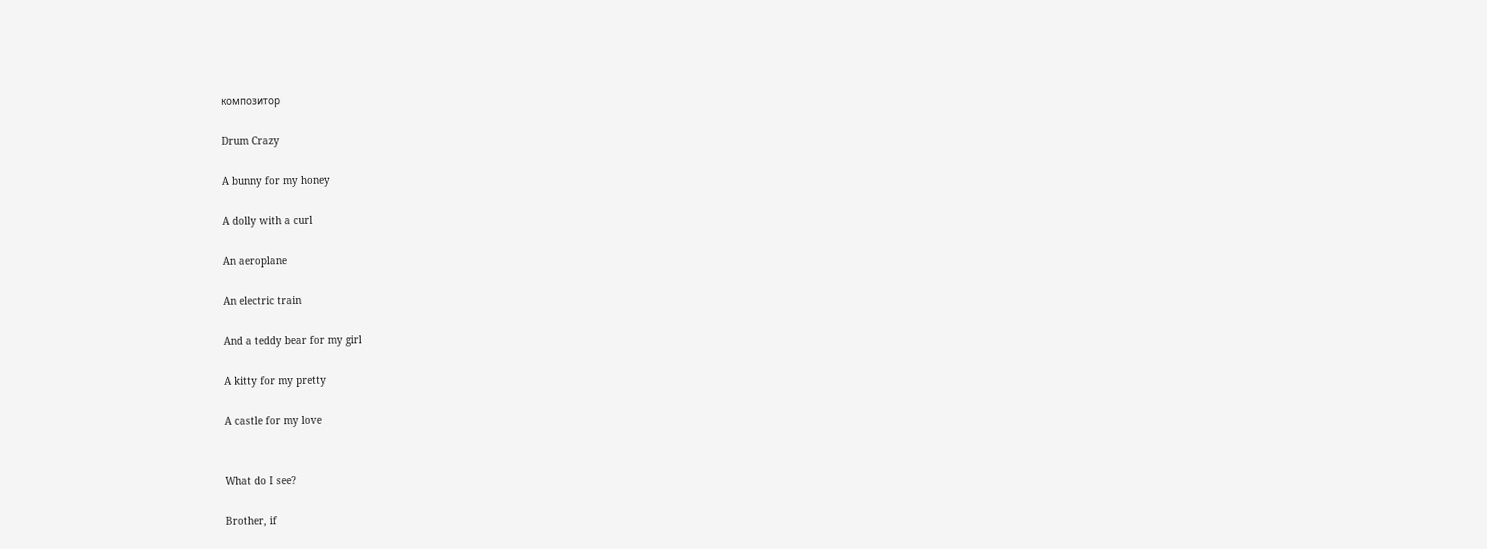композитор

Drum Crazy

A bunny for my honey

A dolly with a curl

An aeroplane

An electric train

And a teddy bear for my girl

A kitty for my pretty

A castle for my love


What do I see?

Brother, if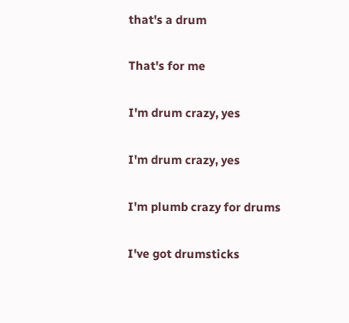that's a drum

That's for me

I'm drum crazy, yes

I'm drum crazy, yes

I'm plumb crazy for drums

I've got drumsticks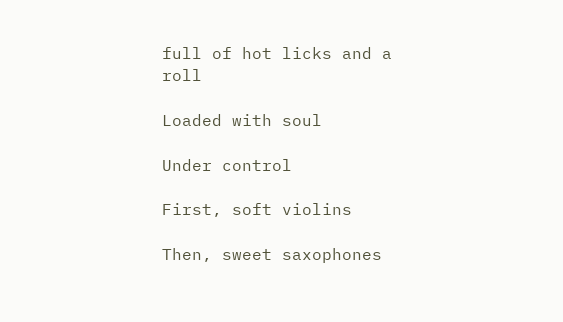full of hot licks and a roll

Loaded with soul

Under control

First, soft violins

Then, sweet saxophones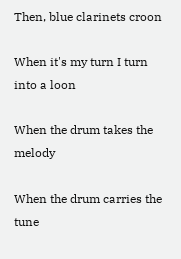Then, blue clarinets croon

When it's my turn I turn into a loon

When the drum takes the melody

When the drum carries the tune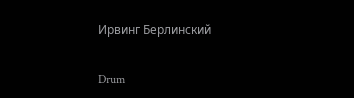Ирвинг Берлинский

Drum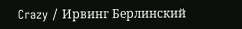Crazy / Ирвинг Берлинский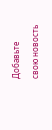Добавьте свою новость